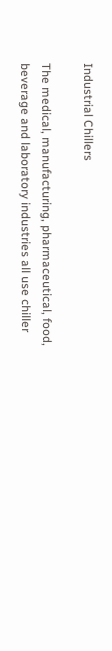Industrial Chillers

The medical, manufacturing, pharmaceutical, food, beverage and laboratory industries all use chiller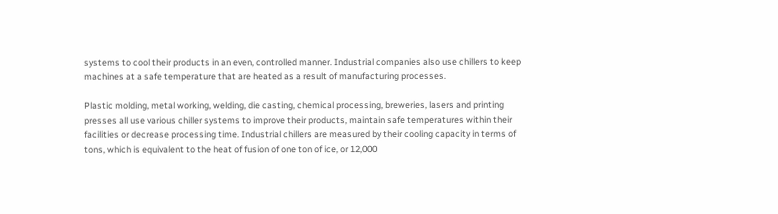systems to cool their products in an even, controlled manner. Industrial companies also use chillers to keep machines at a safe temperature that are heated as a result of manufacturing processes.

Plastic molding, metal working, welding, die casting, chemical processing, breweries, lasers and printing presses all use various chiller systems to improve their products, maintain safe temperatures within their facilities or decrease processing time. Industrial chillers are measured by their cooling capacity in terms of tons, which is equivalent to the heat of fusion of one ton of ice, or 12,000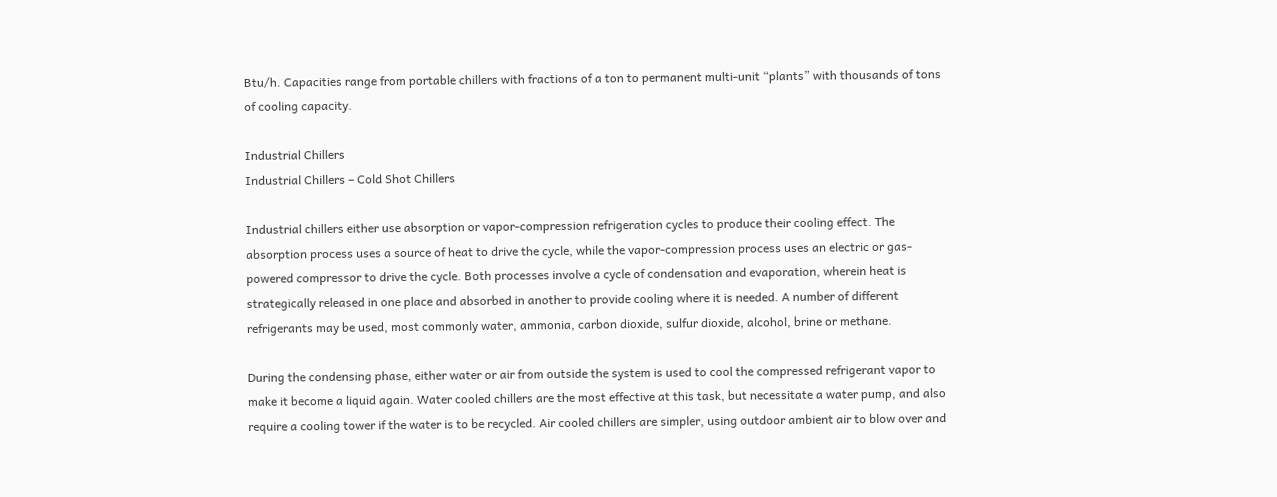Btu/h. Capacities range from portable chillers with fractions of a ton to permanent multi-unit “plants” with thousands of tons of cooling capacity.

Industrial Chillers
Industrial Chillers – Cold Shot Chillers

Industrial chillers either use absorption or vapor-compression refrigeration cycles to produce their cooling effect. The absorption process uses a source of heat to drive the cycle, while the vapor-compression process uses an electric or gas-powered compressor to drive the cycle. Both processes involve a cycle of condensation and evaporation, wherein heat is strategically released in one place and absorbed in another to provide cooling where it is needed. A number of different refrigerants may be used, most commonly water, ammonia, carbon dioxide, sulfur dioxide, alcohol, brine or methane.

During the condensing phase, either water or air from outside the system is used to cool the compressed refrigerant vapor to make it become a liquid again. Water cooled chillers are the most effective at this task, but necessitate a water pump, and also require a cooling tower if the water is to be recycled. Air cooled chillers are simpler, using outdoor ambient air to blow over and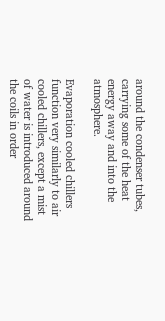around the condenser tubes, carrying some of the heat energy away and into the atmosphere.

Evaporation cooled chillers function very similarly to air cooled chillers, except a mist of water is introduced around the coils in order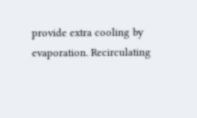provide extra cooling by evaporation. Recirculating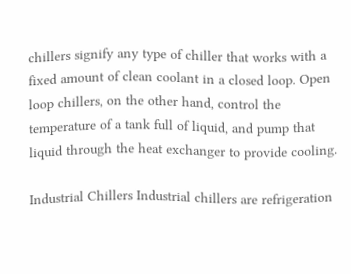chillers signify any type of chiller that works with a fixed amount of clean coolant in a closed loop. Open loop chillers, on the other hand, control the temperature of a tank full of liquid, and pump that liquid through the heat exchanger to provide cooling.

Industrial Chillers Industrial chillers are refrigeration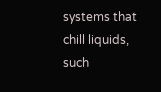systems that chill liquids, such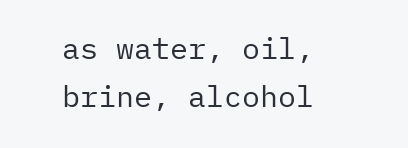as water, oil, brine, alcohol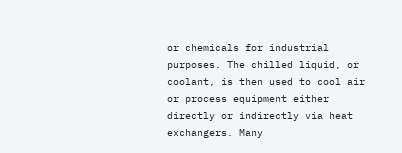or chemicals for industrial purposes. The chilled liquid, or coolant, is then used to cool air or process equipment either directly or indirectly via heat exchangers. Many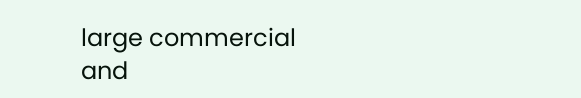large commercial and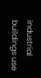industrial buildings use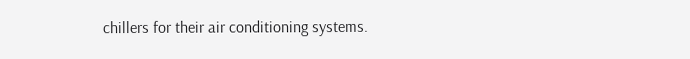chillers for their air conditioning systems.